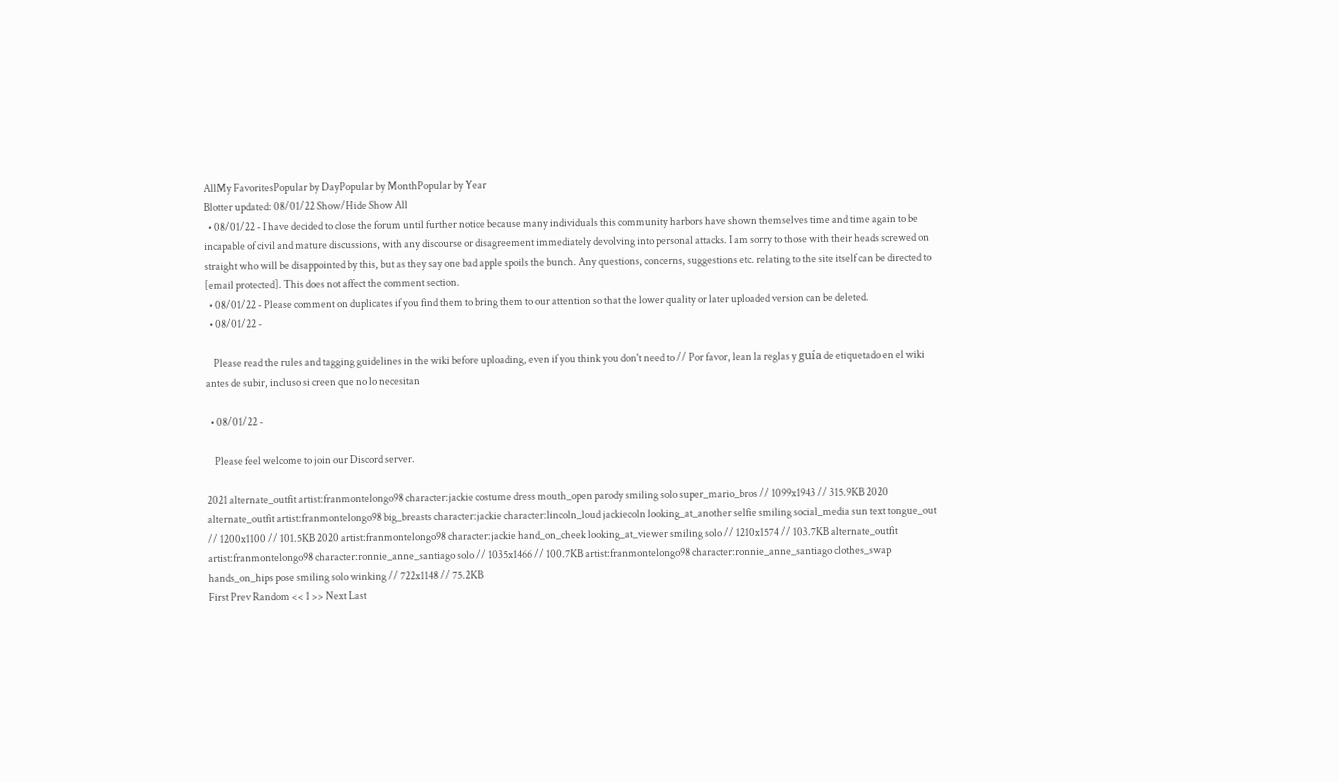AllMy FavoritesPopular by DayPopular by MonthPopular by Year
Blotter updated: 08/01/22 Show/Hide Show All
  • 08/01/22 - I have decided to close the forum until further notice because many individuals this community harbors have shown themselves time and time again to be incapable of civil and mature discussions, with any discourse or disagreement immediately devolving into personal attacks. I am sorry to those with their heads screwed on straight who will be disappointed by this, but as they say one bad apple spoils the bunch. Any questions, concerns, suggestions etc. relating to the site itself can be directed to [email protected]. This does not affect the comment section.
  • 08/01/22 - Please comment on duplicates if you find them to bring them to our attention so that the lower quality or later uploaded version can be deleted.
  • 08/01/22 -

    Please read the rules and tagging guidelines in the wiki before uploading, even if you think you don't need to // Por favor, lean la reglas y guía de etiquetado en el wiki antes de subir, incluso si creen que no lo necesitan

  • 08/01/22 -

    Please feel welcome to join our Discord server.

2021 alternate_outfit artist:franmontelongo98 character:jackie costume dress mouth_open parody smiling solo super_mario_bros // 1099x1943 // 315.9KB 2020 alternate_outfit artist:franmontelongo98 big_breasts character:jackie character:lincoln_loud jackiecoln looking_at_another selfie smiling social_media sun text tongue_out // 1200x1100 // 101.5KB 2020 artist:franmontelongo98 character:jackie hand_on_cheek looking_at_viewer smiling solo // 1210x1574 // 103.7KB alternate_outfit artist:franmontelongo98 character:ronnie_anne_santiago solo // 1035x1466 // 100.7KB artist:franmontelongo98 character:ronnie_anne_santiago clothes_swap hands_on_hips pose smiling solo winking // 722x1148 // 75.2KB
First Prev Random << 1 >> Next Last